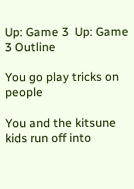Up: Game 3  Up: Game 3 Outline

You go play tricks on people

You and the kitsune kids run off into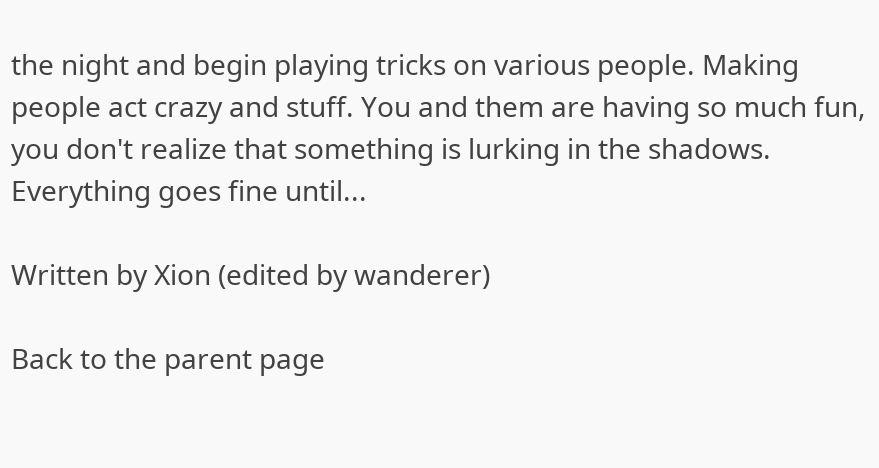the night and begin playing tricks on various people. Making people act crazy and stuff. You and them are having so much fun, you don't realize that something is lurking in the shadows. Everything goes fine until...

Written by Xion (edited by wanderer)

Back to the parent page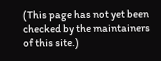(This page has not yet been checked by the maintainers of this site.)